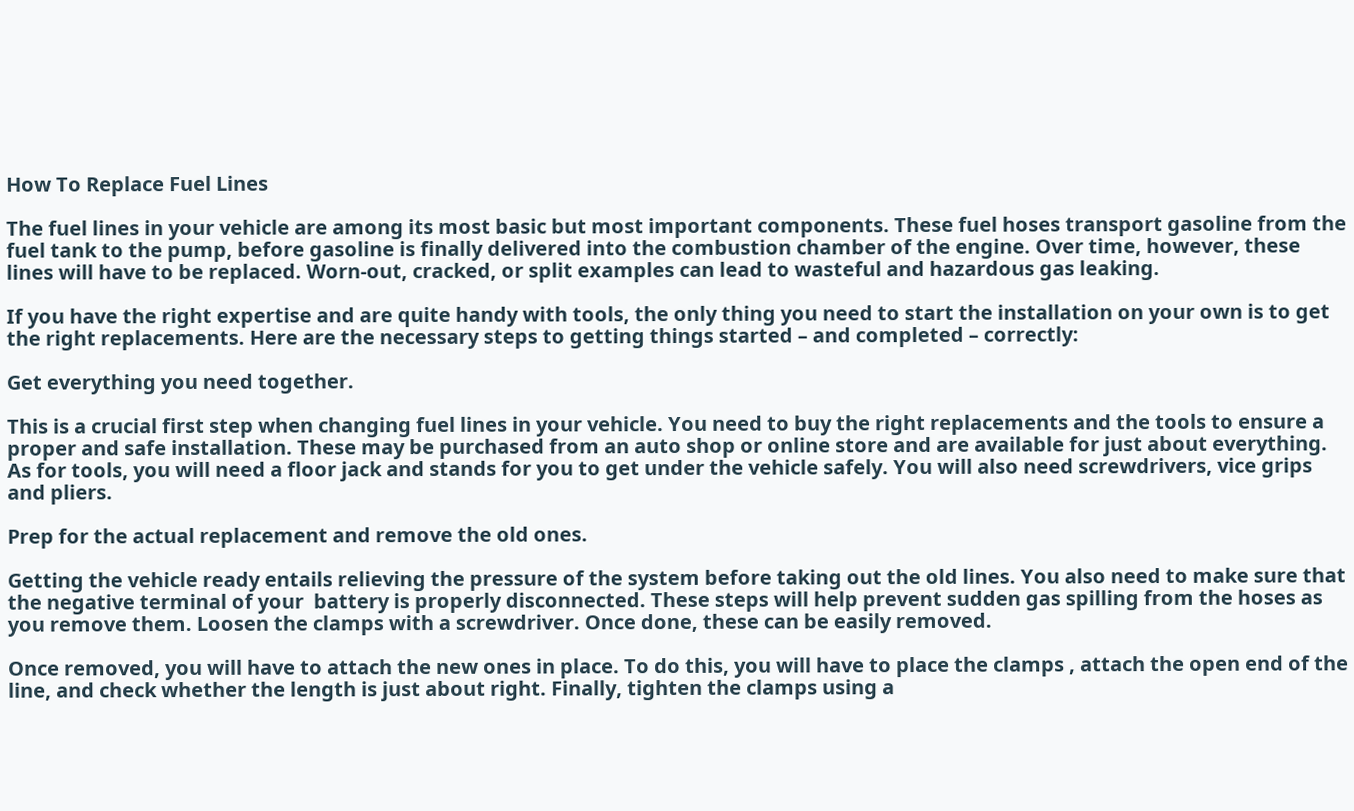How To Replace Fuel Lines

The fuel lines in your vehicle are among its most basic but most important components. These fuel hoses transport gasoline from the fuel tank to the pump, before gasoline is finally delivered into the combustion chamber of the engine. Over time, however, these lines will have to be replaced. Worn-out, cracked, or split examples can lead to wasteful and hazardous gas leaking.

If you have the right expertise and are quite handy with tools, the only thing you need to start the installation on your own is to get the right replacements. Here are the necessary steps to getting things started – and completed – correctly:

Get everything you need together.

This is a crucial first step when changing fuel lines in your vehicle. You need to buy the right replacements and the tools to ensure a proper and safe installation. These may be purchased from an auto shop or online store and are available for just about everything. As for tools, you will need a floor jack and stands for you to get under the vehicle safely. You will also need screwdrivers, vice grips and pliers.

Prep for the actual replacement and remove the old ones.

Getting the vehicle ready entails relieving the pressure of the system before taking out the old lines. You also need to make sure that the negative terminal of your  battery is properly disconnected. These steps will help prevent sudden gas spilling from the hoses as you remove them. Loosen the clamps with a screwdriver. Once done, these can be easily removed.

Once removed, you will have to attach the new ones in place. To do this, you will have to place the clamps , attach the open end of the line, and check whether the length is just about right. Finally, tighten the clamps using a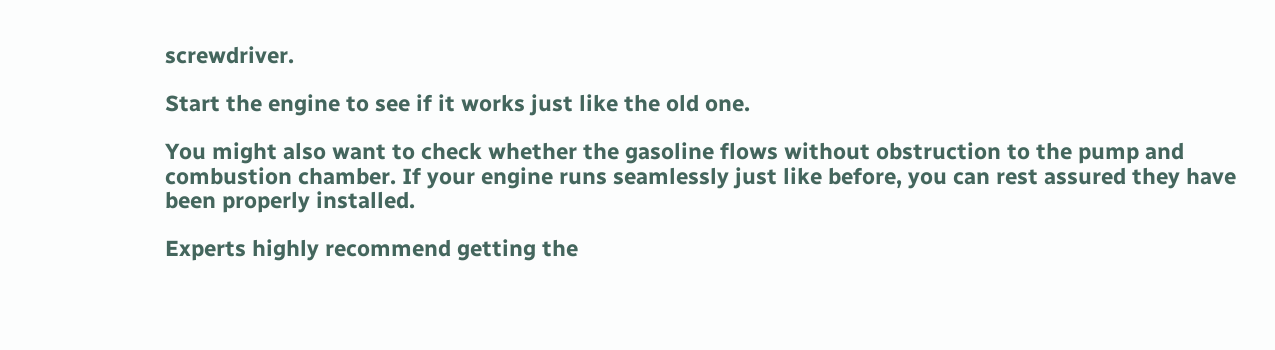screwdriver.

Start the engine to see if it works just like the old one.

You might also want to check whether the gasoline flows without obstruction to the pump and combustion chamber. If your engine runs seamlessly just like before, you can rest assured they have been properly installed.

Experts highly recommend getting the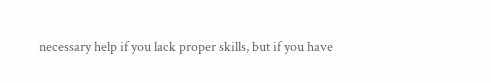necessary help if you lack proper skills, but if you have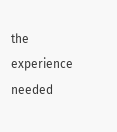the experience needed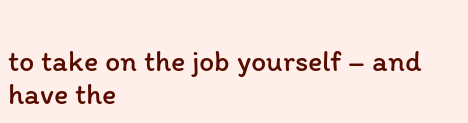to take on the job yourself – and have the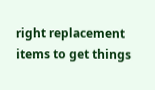right replacement items to get things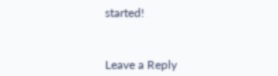started!



Leave a Reply